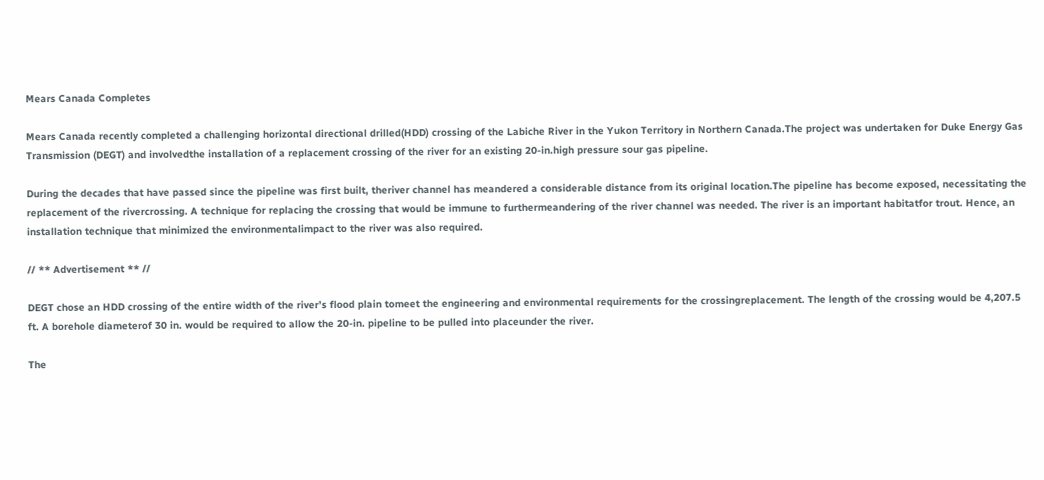Mears Canada Completes

Mears Canada recently completed a challenging horizontal directional drilled(HDD) crossing of the Labiche River in the Yukon Territory in Northern Canada.The project was undertaken for Duke Energy Gas Transmission (DEGT) and involvedthe installation of a replacement crossing of the river for an existing 20-in.high pressure sour gas pipeline.

During the decades that have passed since the pipeline was first built, theriver channel has meandered a considerable distance from its original location.The pipeline has become exposed, necessitating the replacement of the rivercrossing. A technique for replacing the crossing that would be immune to furthermeandering of the river channel was needed. The river is an important habitatfor trout. Hence, an installation technique that minimized the environmentalimpact to the river was also required.

// ** Advertisement ** //

DEGT chose an HDD crossing of the entire width of the river’s flood plain tomeet the engineering and environmental requirements for the crossingreplacement. The length of the crossing would be 4,207.5 ft. A borehole diameterof 30 in. would be required to allow the 20-in. pipeline to be pulled into placeunder the river.

The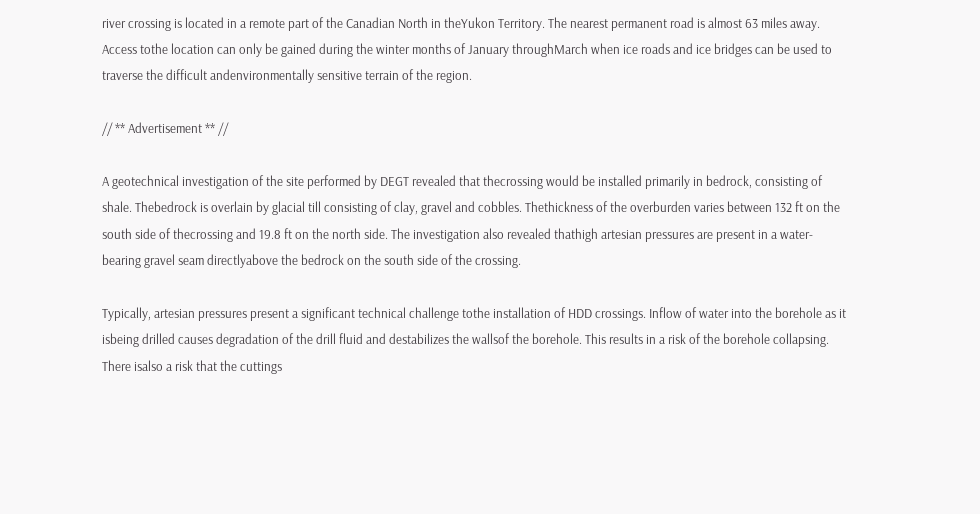river crossing is located in a remote part of the Canadian North in theYukon Territory. The nearest permanent road is almost 63 miles away. Access tothe location can only be gained during the winter months of January throughMarch when ice roads and ice bridges can be used to traverse the difficult andenvironmentally sensitive terrain of the region.

// ** Advertisement ** //

A geotechnical investigation of the site performed by DEGT revealed that thecrossing would be installed primarily in bedrock, consisting of shale. Thebedrock is overlain by glacial till consisting of clay, gravel and cobbles. Thethickness of the overburden varies between 132 ft on the south side of thecrossing and 19.8 ft on the north side. The investigation also revealed thathigh artesian pressures are present in a water-bearing gravel seam directlyabove the bedrock on the south side of the crossing.

Typically, artesian pressures present a significant technical challenge tothe installation of HDD crossings. Inflow of water into the borehole as it isbeing drilled causes degradation of the drill fluid and destabilizes the wallsof the borehole. This results in a risk of the borehole collapsing. There isalso a risk that the cuttings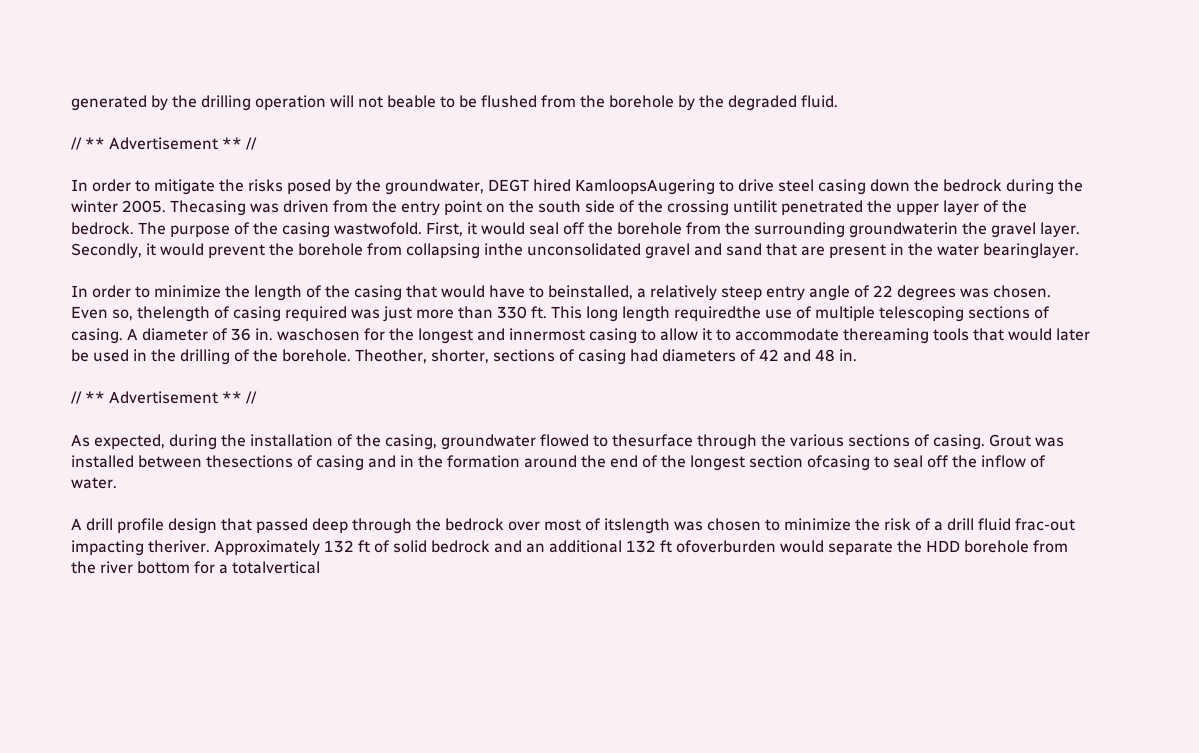generated by the drilling operation will not beable to be flushed from the borehole by the degraded fluid.

// ** Advertisement ** //

In order to mitigate the risks posed by the groundwater, DEGT hired KamloopsAugering to drive steel casing down the bedrock during the winter 2005. Thecasing was driven from the entry point on the south side of the crossing untilit penetrated the upper layer of the bedrock. The purpose of the casing wastwofold. First, it would seal off the borehole from the surrounding groundwaterin the gravel layer. Secondly, it would prevent the borehole from collapsing inthe unconsolidated gravel and sand that are present in the water bearinglayer.

In order to minimize the length of the casing that would have to beinstalled, a relatively steep entry angle of 22 degrees was chosen. Even so, thelength of casing required was just more than 330 ft. This long length requiredthe use of multiple telescoping sections of casing. A diameter of 36 in. waschosen for the longest and innermost casing to allow it to accommodate thereaming tools that would later be used in the drilling of the borehole. Theother, shorter, sections of casing had diameters of 42 and 48 in.

// ** Advertisement ** //

As expected, during the installation of the casing, groundwater flowed to thesurface through the various sections of casing. Grout was installed between thesections of casing and in the formation around the end of the longest section ofcasing to seal off the inflow of water.

A drill profile design that passed deep through the bedrock over most of itslength was chosen to minimize the risk of a drill fluid frac-out impacting theriver. Approximately 132 ft of solid bedrock and an additional 132 ft ofoverburden would separate the HDD borehole from the river bottom for a totalvertical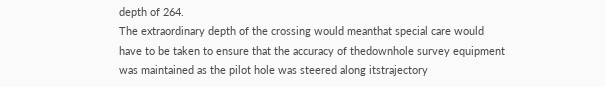depth of 264.
The extraordinary depth of the crossing would meanthat special care would have to be taken to ensure that the accuracy of thedownhole survey equipment was maintained as the pilot hole was steered along itstrajectory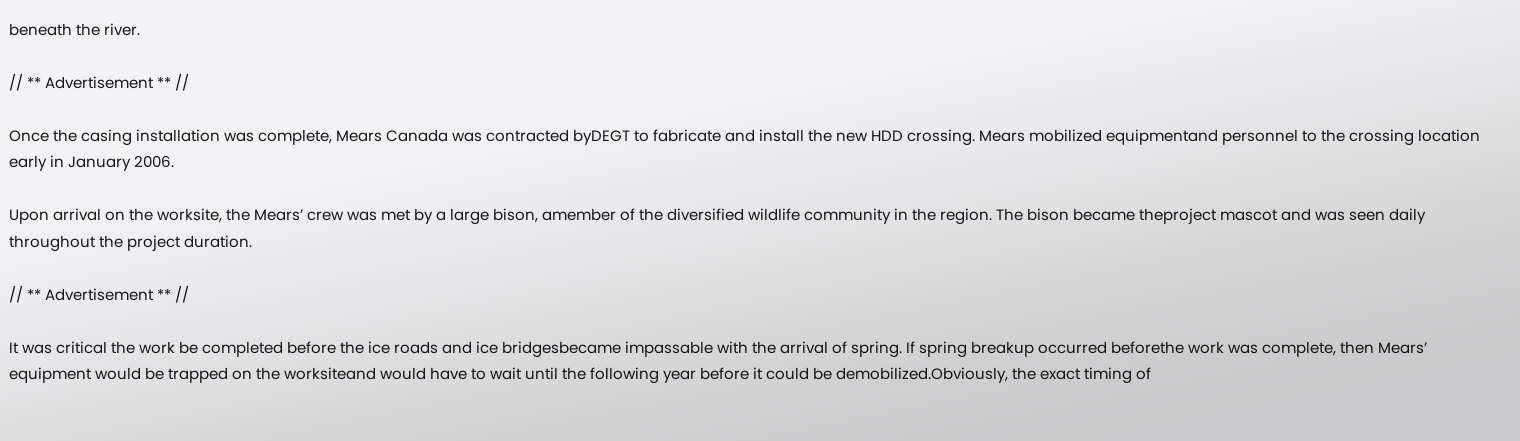beneath the river.

// ** Advertisement ** //

Once the casing installation was complete, Mears Canada was contracted byDEGT to fabricate and install the new HDD crossing. Mears mobilized equipmentand personnel to the crossing location early in January 2006.

Upon arrival on the worksite, the Mears’ crew was met by a large bison, amember of the diversified wildlife community in the region. The bison became theproject mascot and was seen daily throughout the project duration.

// ** Advertisement ** //

It was critical the work be completed before the ice roads and ice bridgesbecame impassable with the arrival of spring. If spring breakup occurred beforethe work was complete, then Mears’ equipment would be trapped on the worksiteand would have to wait until the following year before it could be demobilized.Obviously, the exact timing of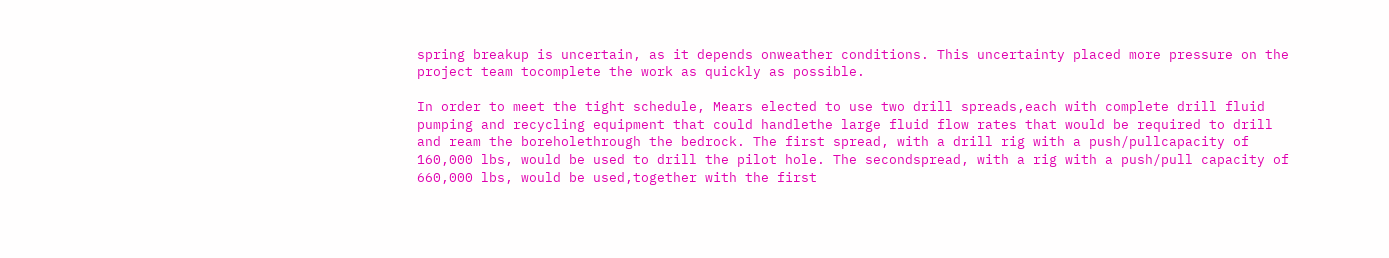spring breakup is uncertain, as it depends onweather conditions. This uncertainty placed more pressure on the project team tocomplete the work as quickly as possible.

In order to meet the tight schedule, Mears elected to use two drill spreads,each with complete drill fluid pumping and recycling equipment that could handlethe large fluid flow rates that would be required to drill and ream the boreholethrough the bedrock. The first spread, with a drill rig with a push/pullcapacity of 160,000 lbs, would be used to drill the pilot hole. The secondspread, with a rig with a push/pull capacity of 660,000 lbs, would be used,together with the first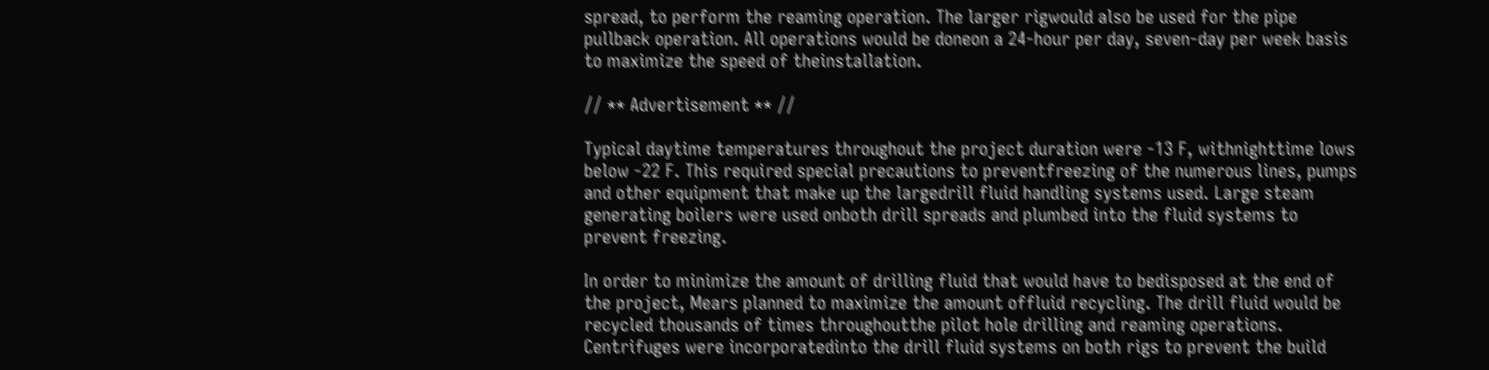spread, to perform the reaming operation. The larger rigwould also be used for the pipe pullback operation. All operations would be doneon a 24-hour per day, seven-day per week basis to maximize the speed of theinstallation.

// ** Advertisement ** //

Typical daytime temperatures throughout the project duration were -13 F, withnighttime lows below -22 F. This required special precautions to preventfreezing of the numerous lines, pumps and other equipment that make up the largedrill fluid handling systems used. Large steam generating boilers were used onboth drill spreads and plumbed into the fluid systems to prevent freezing.

In order to minimize the amount of drilling fluid that would have to bedisposed at the end of the project, Mears planned to maximize the amount offluid recycling. The drill fluid would be recycled thousands of times throughoutthe pilot hole drilling and reaming operations. Centrifuges were incorporatedinto the drill fluid systems on both rigs to prevent the build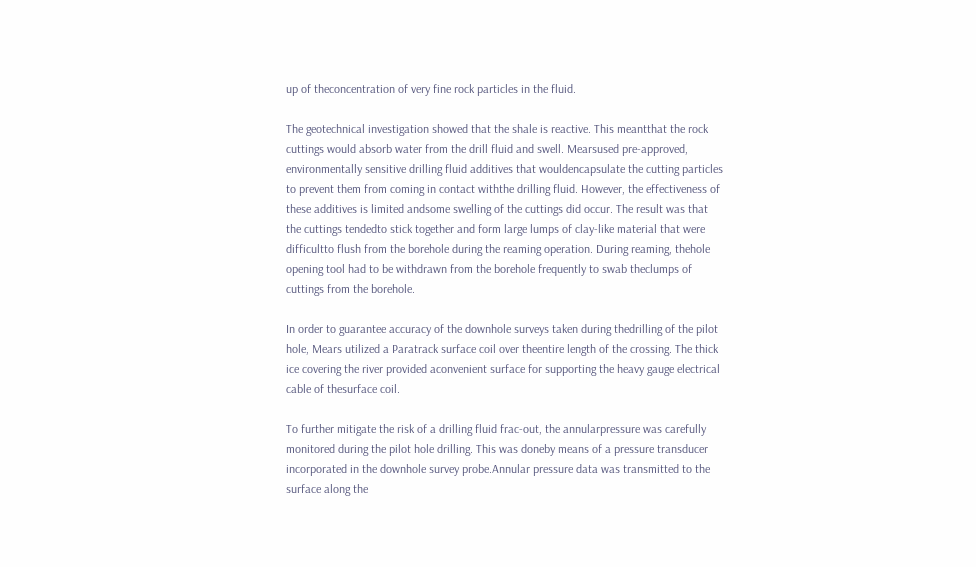up of theconcentration of very fine rock particles in the fluid.

The geotechnical investigation showed that the shale is reactive. This meantthat the rock cuttings would absorb water from the drill fluid and swell. Mearsused pre-approved, environmentally sensitive drilling fluid additives that wouldencapsulate the cutting particles to prevent them from coming in contact withthe drilling fluid. However, the effectiveness of these additives is limited andsome swelling of the cuttings did occur. The result was that the cuttings tendedto stick together and form large lumps of clay-like material that were difficultto flush from the borehole during the reaming operation. During reaming, thehole opening tool had to be withdrawn from the borehole frequently to swab theclumps of cuttings from the borehole.

In order to guarantee accuracy of the downhole surveys taken during thedrilling of the pilot hole, Mears utilized a Paratrack surface coil over theentire length of the crossing. The thick ice covering the river provided aconvenient surface for supporting the heavy gauge electrical cable of thesurface coil.

To further mitigate the risk of a drilling fluid frac-out, the annularpressure was carefully monitored during the pilot hole drilling. This was doneby means of a pressure transducer incorporated in the downhole survey probe.Annular pressure data was transmitted to the surface along the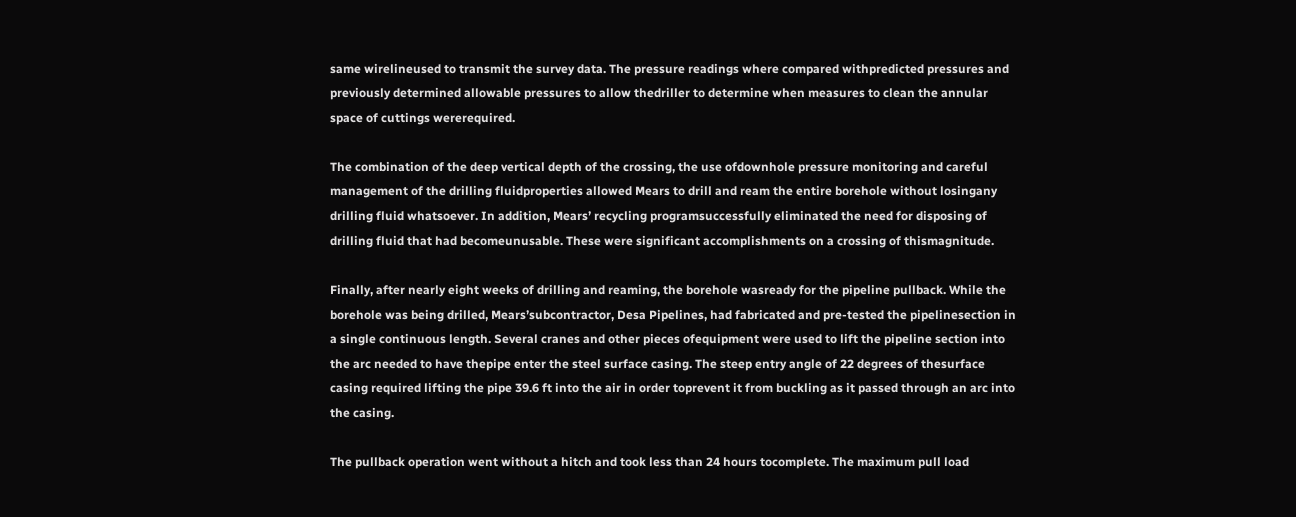same wirelineused to transmit the survey data. The pressure readings where compared withpredicted pressures and previously determined allowable pressures to allow thedriller to determine when measures to clean the annular space of cuttings wererequired.

The combination of the deep vertical depth of the crossing, the use ofdownhole pressure monitoring and careful management of the drilling fluidproperties allowed Mears to drill and ream the entire borehole without losingany drilling fluid whatsoever. In addition, Mears’ recycling programsuccessfully eliminated the need for disposing of drilling fluid that had becomeunusable. These were significant accomplishments on a crossing of thismagnitude.

Finally, after nearly eight weeks of drilling and reaming, the borehole wasready for the pipeline pullback. While the borehole was being drilled, Mears’subcontractor, Desa Pipelines, had fabricated and pre-tested the pipelinesection in a single continuous length. Several cranes and other pieces ofequipment were used to lift the pipeline section into the arc needed to have thepipe enter the steel surface casing. The steep entry angle of 22 degrees of thesurface casing required lifting the pipe 39.6 ft into the air in order toprevent it from buckling as it passed through an arc into the casing.

The pullback operation went without a hitch and took less than 24 hours tocomplete. The maximum pull load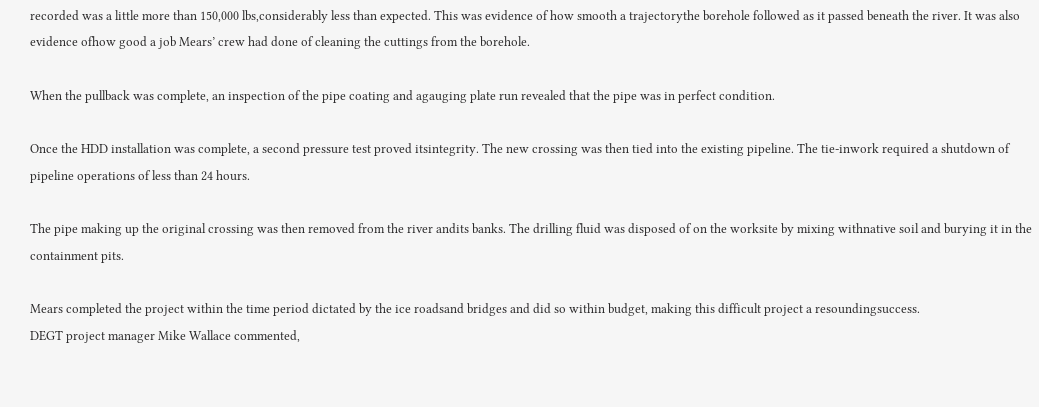recorded was a little more than 150,000 lbs,considerably less than expected. This was evidence of how smooth a trajectorythe borehole followed as it passed beneath the river. It was also evidence ofhow good a job Mears’ crew had done of cleaning the cuttings from the borehole.

When the pullback was complete, an inspection of the pipe coating and agauging plate run revealed that the pipe was in perfect condition.

Once the HDD installation was complete, a second pressure test proved itsintegrity. The new crossing was then tied into the existing pipeline. The tie-inwork required a shutdown of pipeline operations of less than 24 hours.

The pipe making up the original crossing was then removed from the river andits banks. The drilling fluid was disposed of on the worksite by mixing withnative soil and burying it in the containment pits.

Mears completed the project within the time period dictated by the ice roadsand bridges and did so within budget, making this difficult project a resoundingsuccess.
DEGT project manager Mike Wallace commented,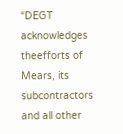“DEGT acknowledges theefforts of Mears, its subcontractors and all other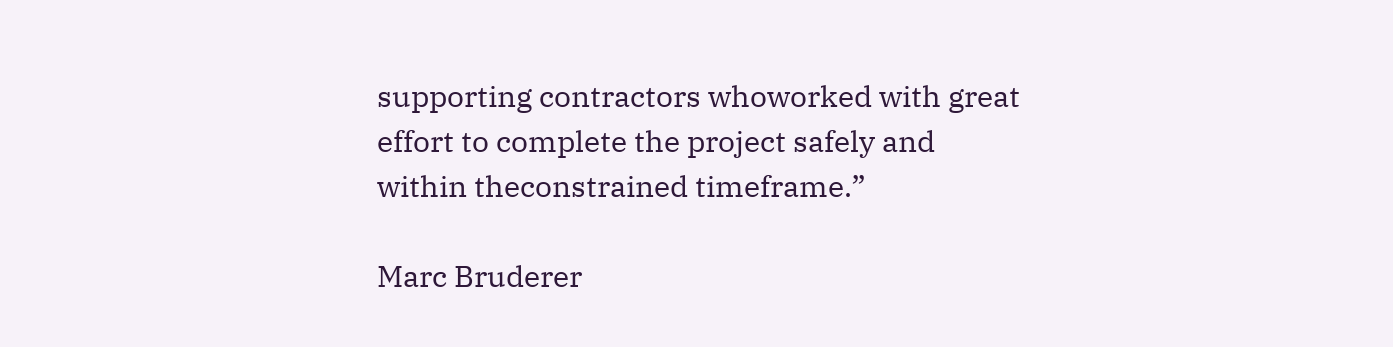supporting contractors whoworked with great effort to complete the project safely and within theconstrained timeframe.”

Marc Bruderer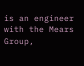is an engineer with the Mears Group,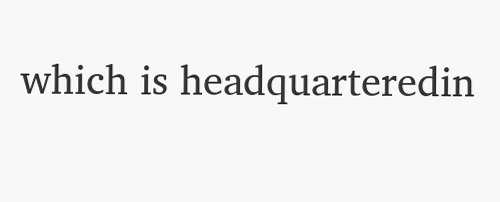which is headquarteredin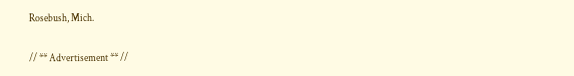Rosebush, Mich.

// ** Advertisement ** //